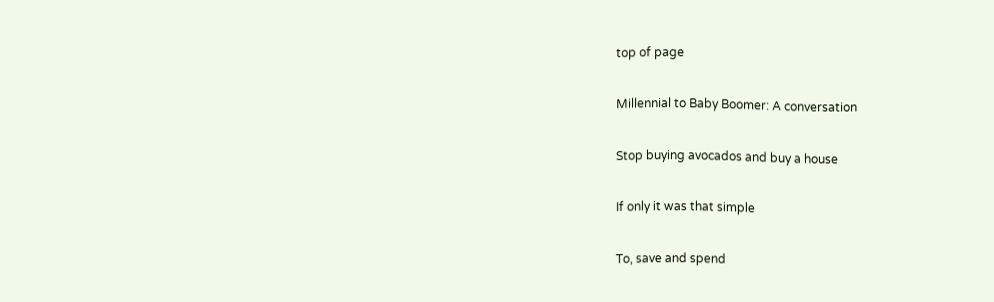top of page

Millennial to Baby Boomer: A conversation

Stop buying avocados and buy a house

If only it was that simple

To, save and spend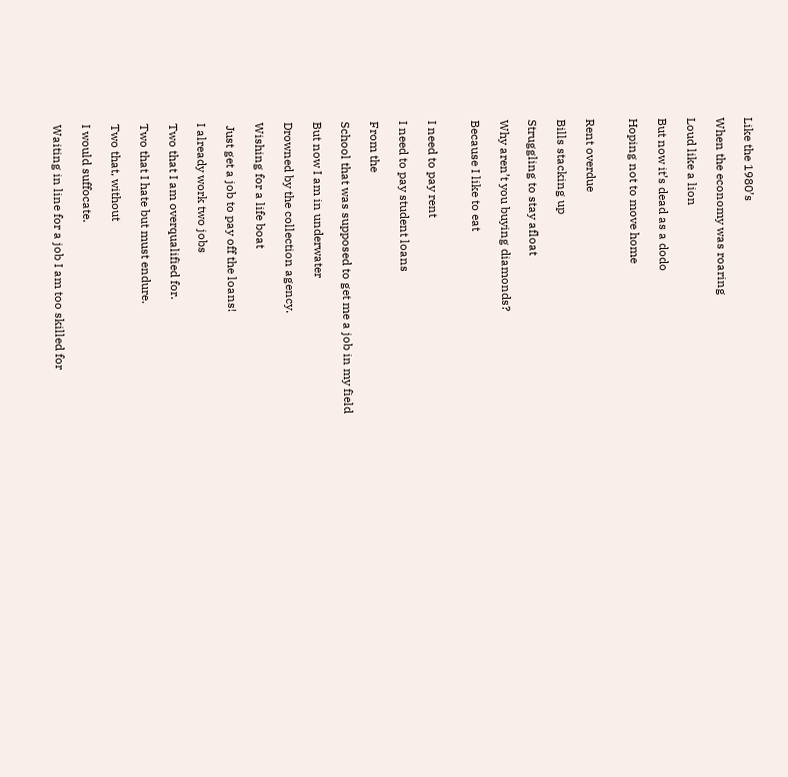Like the 1980’s

When the economy was roaring

Loud like a lion

But now it’s dead as a dodo

Hoping not to move home


Rent overdue

Bills stacking up

Struggling to stay afloat

Why aren’t you buying diamonds?

Because I like to eat


I need to pay rent

I need to pay student loans

From the

School that was supposed to get me a job in my field

But now I am in underwater

Drowned by the collection agency.

Wishing for a life boat

 Just get a job to pay off the loans!

I already work two jobs

Two that I am overqualified for.

Two that I hate but must endure.

Two that, without

I would suffocate.

Waiting in line for a job I am too skilled for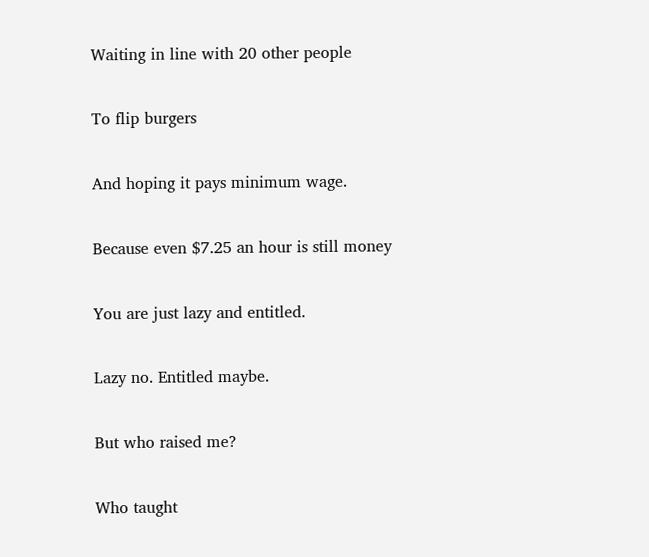Waiting in line with 20 other people

To flip burgers

And hoping it pays minimum wage.

Because even $7.25 an hour is still money

You are just lazy and entitled.

Lazy no. Entitled maybe.

But who raised me?

Who taught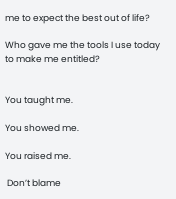me to expect the best out of life?

Who gave me the tools I use today to make me entitled?


You taught me.

You showed me.

You raised me.

 Don’t blame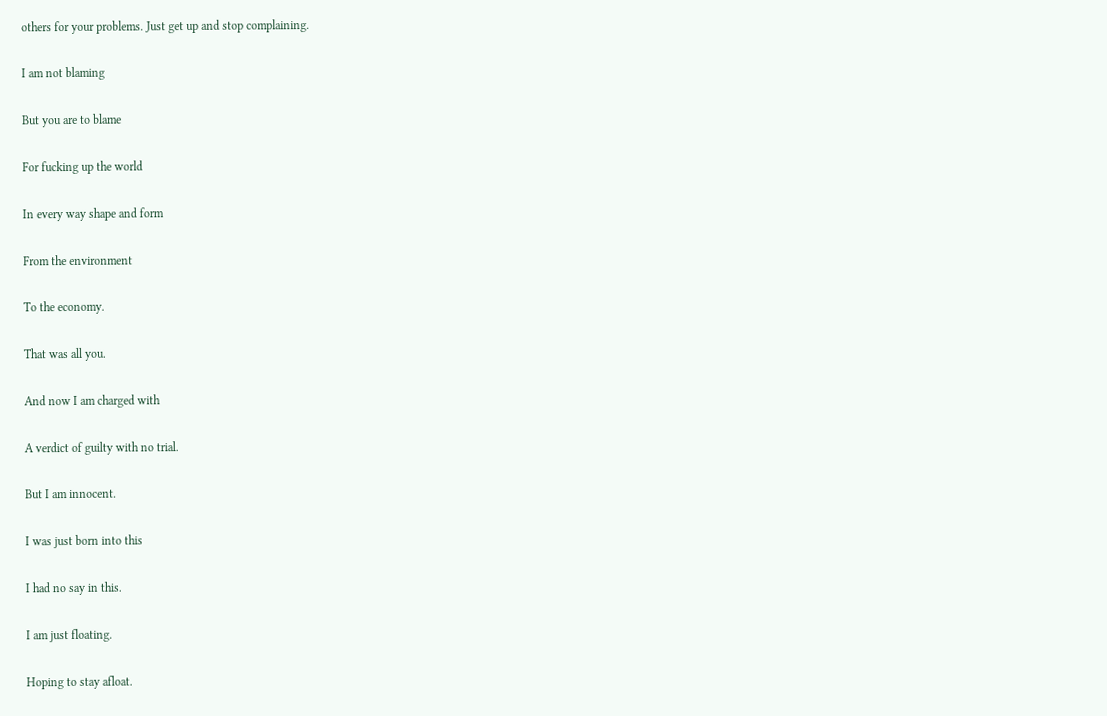others for your problems. Just get up and stop complaining.

I am not blaming

But you are to blame

For fucking up the world

In every way shape and form

From the environment

To the economy.

That was all you.

And now I am charged with

A verdict of guilty with no trial.

But I am innocent.

I was just born into this

I had no say in this.

I am just floating.

Hoping to stay afloat.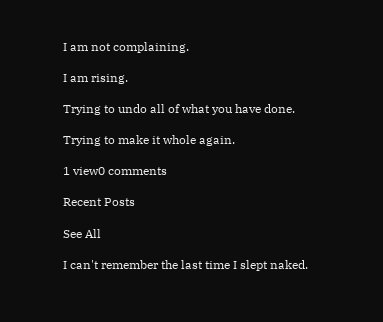I am not complaining.

I am rising.

Trying to undo all of what you have done.

Trying to make it whole again.

1 view0 comments

Recent Posts

See All

I can't remember the last time I slept naked.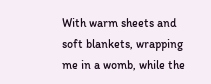With warm sheets and soft blankets, wrapping me in a womb, while the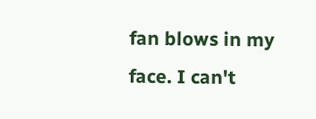fan blows in my face. I can't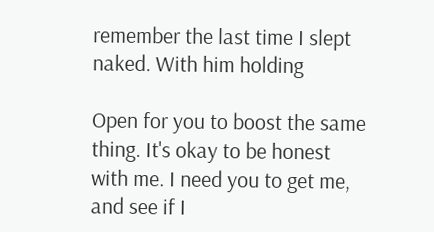remember the last time I slept naked. With him holding

Open for you to boost the same thing. It's okay to be honest with me. I need you to get me, and see if I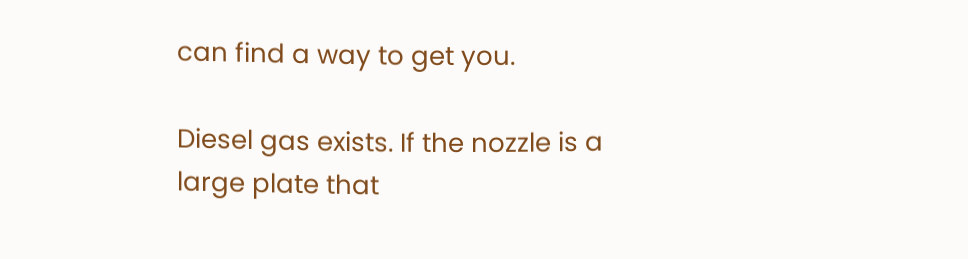can find a way to get you.

Diesel gas exists. If the nozzle is a large plate that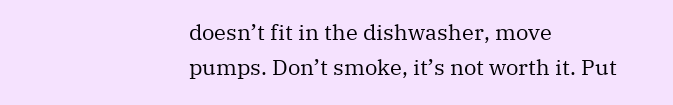doesn’t fit in the dishwasher, move pumps. Don’t smoke, it’s not worth it. Put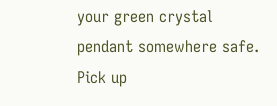your green crystal pendant somewhere safe. Pick up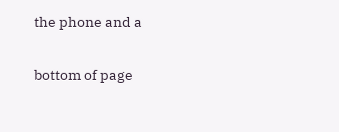the phone and a

bottom of page